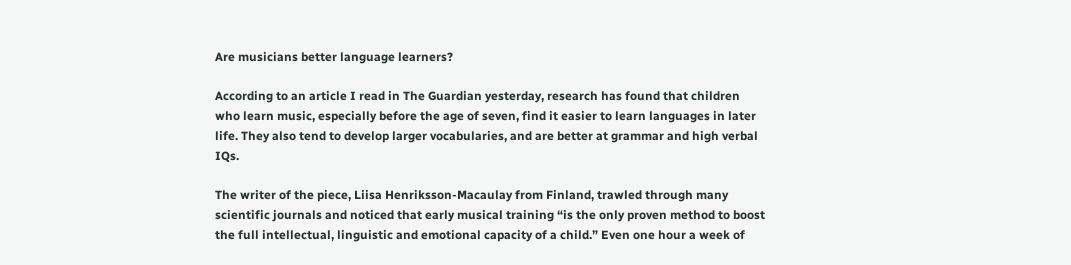Are musicians better language learners?

According to an article I read in The Guardian yesterday, research has found that children who learn music, especially before the age of seven, find it easier to learn languages in later life. They also tend to develop larger vocabularies, and are better at grammar and high verbal IQs.

The writer of the piece, Liisa Henriksson-Macaulay from Finland, trawled through many scientific journals and noticed that early musical training “is the only proven method to boost the full intellectual, linguistic and emotional capacity of a child.” Even one hour a week of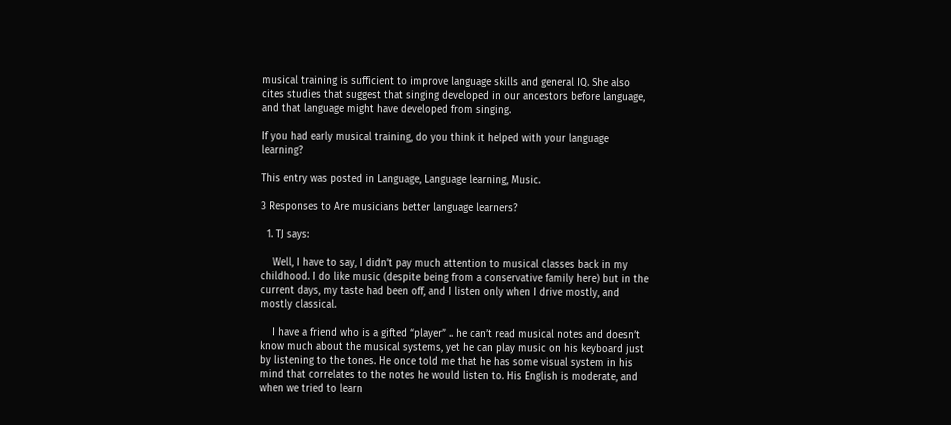musical training is sufficient to improve language skills and general IQ. She also cites studies that suggest that singing developed in our ancestors before language, and that language might have developed from singing.

If you had early musical training, do you think it helped with your language learning?

This entry was posted in Language, Language learning, Music.

3 Responses to Are musicians better language learners?

  1. TJ says:

    Well, I have to say, I didn’t pay much attention to musical classes back in my childhood. I do like music (despite being from a conservative family here) but in the current days, my taste had been off, and I listen only when I drive mostly, and mostly classical.

    I have a friend who is a gifted “player” .. he can’t read musical notes and doesn’t know much about the musical systems, yet he can play music on his keyboard just by listening to the tones. He once told me that he has some visual system in his mind that correlates to the notes he would listen to. His English is moderate, and when we tried to learn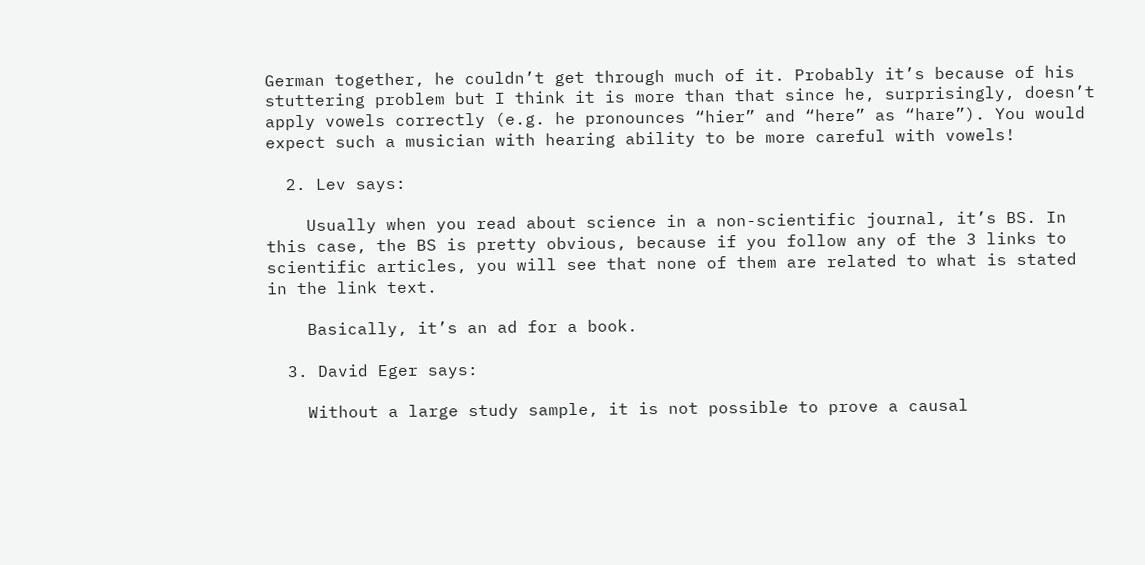German together, he couldn’t get through much of it. Probably it’s because of his stuttering problem but I think it is more than that since he, surprisingly, doesn’t apply vowels correctly (e.g. he pronounces “hier” and “here” as “hare”). You would expect such a musician with hearing ability to be more careful with vowels!

  2. Lev says:

    Usually when you read about science in a non-scientific journal, it’s BS. In this case, the BS is pretty obvious, because if you follow any of the 3 links to scientific articles, you will see that none of them are related to what is stated in the link text.

    Basically, it’s an ad for a book.

  3. David Eger says:

    Without a large study sample, it is not possible to prove a causal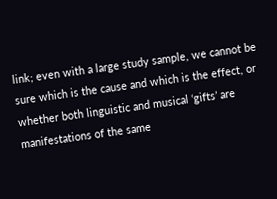link; even with a large study sample, we cannot be sure which is the cause and which is the effect, or whether both linguistic and musical ‘gifts’ are manifestations of the same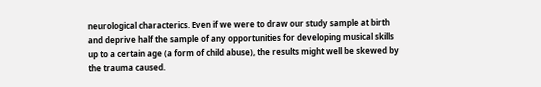neurological characterics. Even if we were to draw our study sample at birth and deprive half the sample of any opportunities for developing musical skills up to a certain age (a form of child abuse), the results might well be skewed by the trauma caused.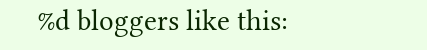%d bloggers like this: